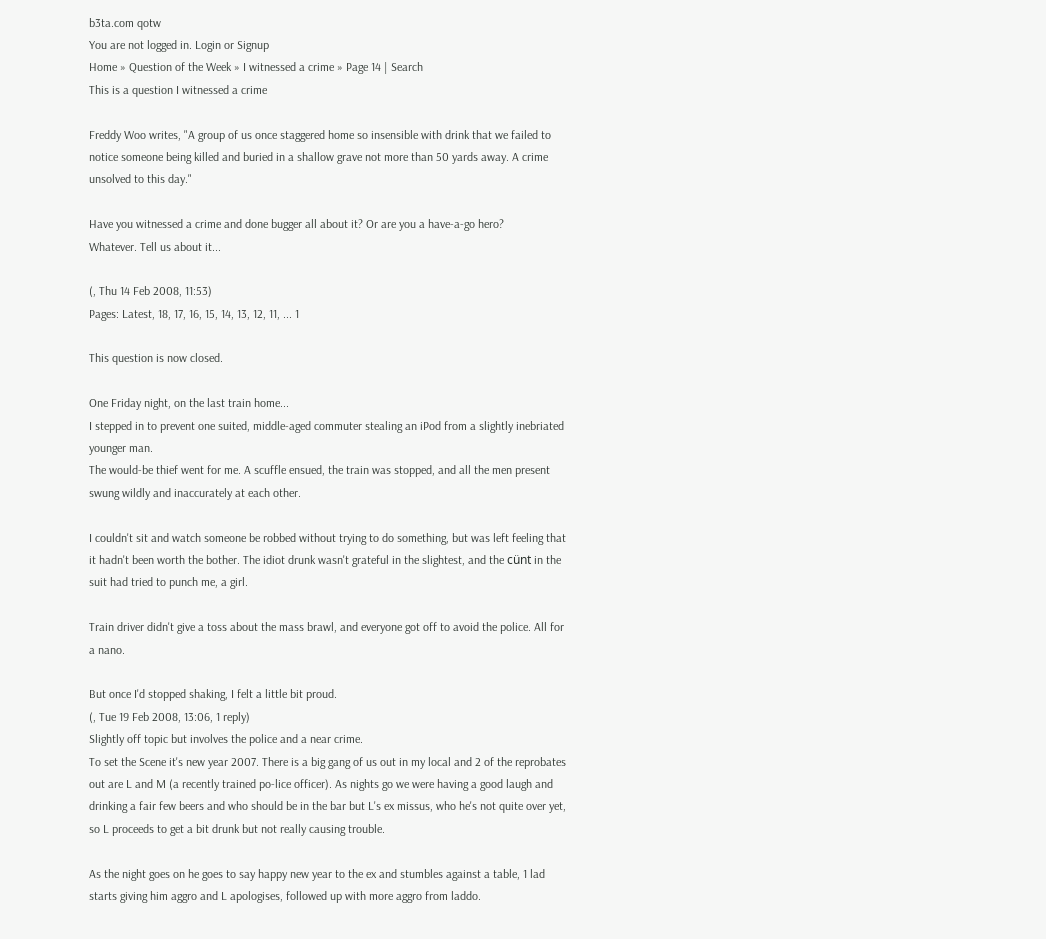b3ta.com qotw
You are not logged in. Login or Signup
Home » Question of the Week » I witnessed a crime » Page 14 | Search
This is a question I witnessed a crime

Freddy Woo writes, "A group of us once staggered home so insensible with drink that we failed to notice someone being killed and buried in a shallow grave not more than 50 yards away. A crime unsolved to this day."

Have you witnessed a crime and done bugger all about it? Or are you a have-a-go hero?
Whatever. Tell us about it...

(, Thu 14 Feb 2008, 11:53)
Pages: Latest, 18, 17, 16, 15, 14, 13, 12, 11, ... 1

This question is now closed.

One Friday night, on the last train home...
I stepped in to prevent one suited, middle-aged commuter stealing an iPod from a slightly inebriated younger man.
The would-be thief went for me. A scuffle ensued, the train was stopped, and all the men present swung wildly and inaccurately at each other.

I couldn't sit and watch someone be robbed without trying to do something, but was left feeling that it hadn't been worth the bother. The idiot drunk wasn't grateful in the slightest, and the cünt in the suit had tried to punch me, a girl.

Train driver didn't give a toss about the mass brawl, and everyone got off to avoid the police. All for a nano.

But once I'd stopped shaking, I felt a little bit proud.
(, Tue 19 Feb 2008, 13:06, 1 reply)
Slightly off topic but involves the police and a near crime.
To set the Scene it's new year 2007. There is a big gang of us out in my local and 2 of the reprobates out are L and M (a recently trained po-lice officer). As nights go we were having a good laugh and drinking a fair few beers and who should be in the bar but L's ex missus, who he's not quite over yet, so L proceeds to get a bit drunk but not really causing trouble.

As the night goes on he goes to say happy new year to the ex and stumbles against a table, 1 lad starts giving him aggro and L apologises, followed up with more aggro from laddo.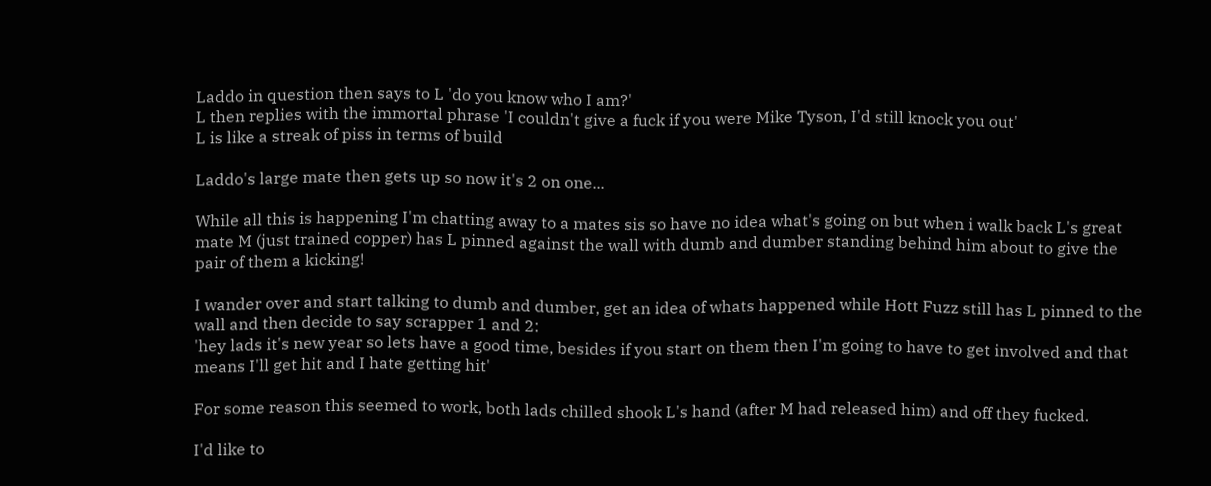Laddo in question then says to L 'do you know who I am?'
L then replies with the immortal phrase 'I couldn't give a fuck if you were Mike Tyson, I'd still knock you out'
L is like a streak of piss in terms of build

Laddo's large mate then gets up so now it's 2 on one...

While all this is happening I'm chatting away to a mates sis so have no idea what's going on but when i walk back L's great mate M (just trained copper) has L pinned against the wall with dumb and dumber standing behind him about to give the pair of them a kicking!

I wander over and start talking to dumb and dumber, get an idea of whats happened while Hott Fuzz still has L pinned to the wall and then decide to say scrapper 1 and 2:
'hey lads it's new year so lets have a good time, besides if you start on them then I'm going to have to get involved and that means I'll get hit and I hate getting hit'

For some reason this seemed to work, both lads chilled shook L's hand (after M had released him) and off they fucked.

I'd like to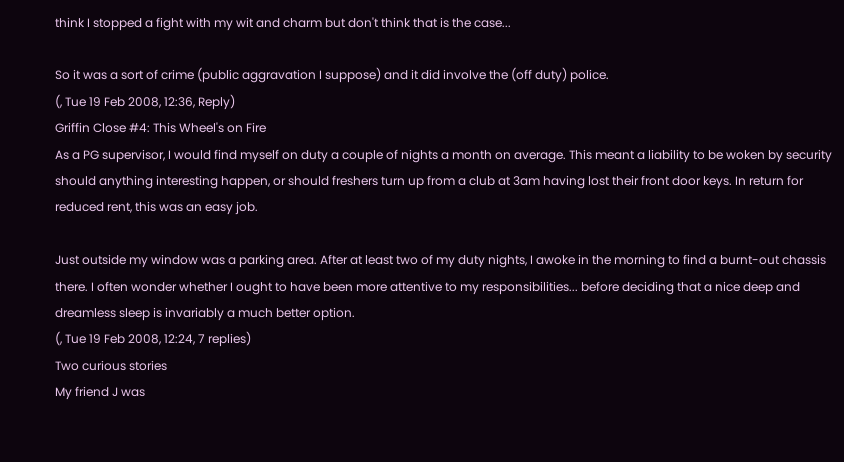think I stopped a fight with my wit and charm but don't think that is the case...

So it was a sort of crime (public aggravation I suppose) and it did involve the (off duty) police.
(, Tue 19 Feb 2008, 12:36, Reply)
Griffin Close #4: This Wheel's on Fire
As a PG supervisor, I would find myself on duty a couple of nights a month on average. This meant a liability to be woken by security should anything interesting happen, or should freshers turn up from a club at 3am having lost their front door keys. In return for reduced rent, this was an easy job.

Just outside my window was a parking area. After at least two of my duty nights, I awoke in the morning to find a burnt-out chassis there. I often wonder whether I ought to have been more attentive to my responsibilities... before deciding that a nice deep and dreamless sleep is invariably a much better option.
(, Tue 19 Feb 2008, 12:24, 7 replies)
Two curious stories
My friend J was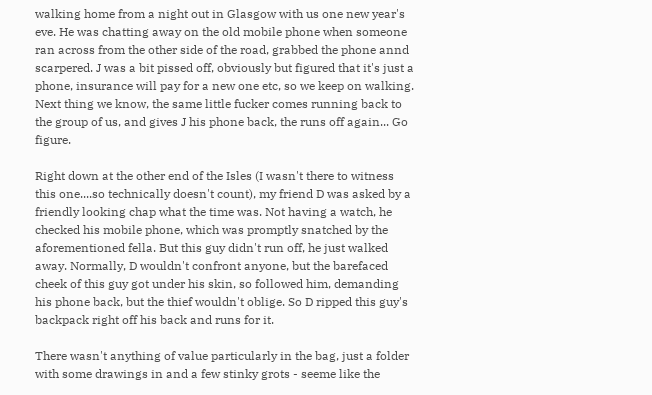walking home from a night out in Glasgow with us one new year's eve. He was chatting away on the old mobile phone when someone ran across from the other side of the road, grabbed the phone annd scarpered. J was a bit pissed off, obviously but figured that it's just a phone, insurance will pay for a new one etc, so we keep on walking. Next thing we know, the same little fucker comes running back to the group of us, and gives J his phone back, the runs off again... Go figure.

Right down at the other end of the Isles (I wasn't there to witness this one....so technically doesn't count), my friend D was asked by a friendly looking chap what the time was. Not having a watch, he checked his mobile phone, which was promptly snatched by the aforementioned fella. But this guy didn't run off, he just walked away. Normally, D wouldn't confront anyone, but the barefaced cheek of this guy got under his skin, so followed him, demanding his phone back, but the thief wouldn't oblige. So D ripped this guy's backpack right off his back and runs for it.

There wasn't anything of value particularly in the bag, just a folder with some drawings in and a few stinky grots - seeme like the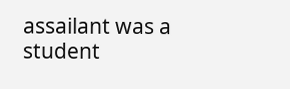assailant was a student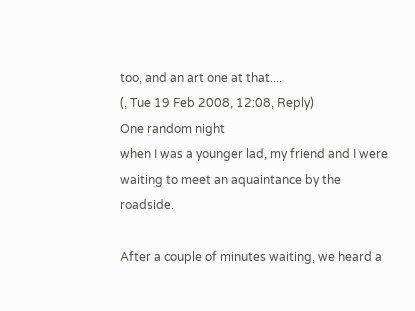too, and an art one at that....
(, Tue 19 Feb 2008, 12:08, Reply)
One random night
when I was a younger lad, my friend and I were waiting to meet an aquaintance by the roadside.

After a couple of minutes waiting, we heard a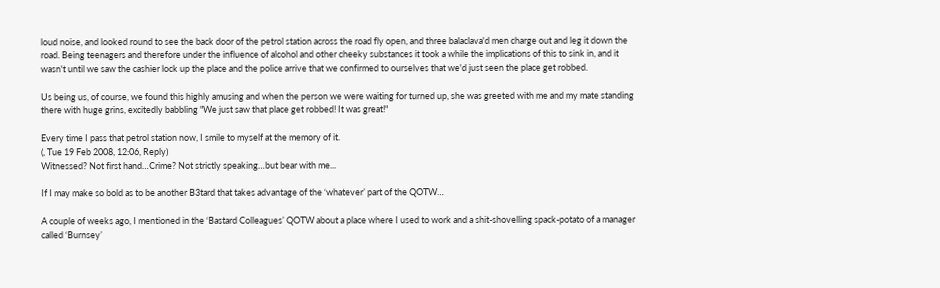loud noise, and looked round to see the back door of the petrol station across the road fly open, and three balaclava'd men charge out and leg it down the road. Being teenagers and therefore under the influence of alcohol and other cheeky substances it took a while the implications of this to sink in, and it wasn't until we saw the cashier lock up the place and the police arrive that we confirmed to ourselves that we'd just seen the place get robbed.

Us being us, of course, we found this highly amusing and when the person we were waiting for turned up, she was greeted with me and my mate standing there with huge grins, excitedly babbling "We just saw that place get robbed! It was great!"

Every time I pass that petrol station now, I smile to myself at the memory of it.
(, Tue 19 Feb 2008, 12:06, Reply)
Witnessed? Not first hand…Crime? Not strictly speaking…but bear with me...

If I may make so bold as to be another B3tard that takes advantage of the ‘whatever’ part of the QOTW…

A couple of weeks ago, I mentioned in the ‘Bastard Colleagues’ QOTW about a place where I used to work and a shit-shovelling spack-potato of a manager called ‘Burnsey’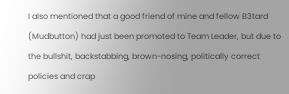I also mentioned that a good friend of mine and fellow B3tard (Mudbutton) had just been promoted to Team Leader, but due to the bullshit, backstabbing, brown-nosing, politically correct policies and crap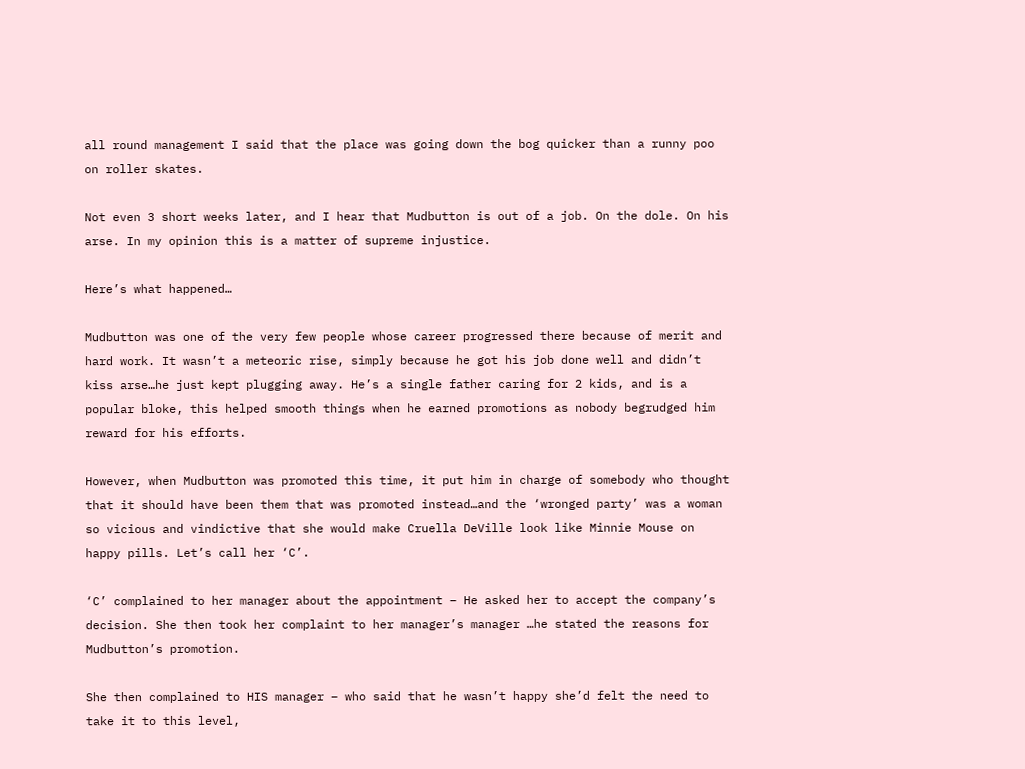all round management I said that the place was going down the bog quicker than a runny poo on roller skates.

Not even 3 short weeks later, and I hear that Mudbutton is out of a job. On the dole. On his arse. In my opinion this is a matter of supreme injustice.

Here’s what happened…

Mudbutton was one of the very few people whose career progressed there because of merit and hard work. It wasn’t a meteoric rise, simply because he got his job done well and didn’t kiss arse…he just kept plugging away. He’s a single father caring for 2 kids, and is a popular bloke, this helped smooth things when he earned promotions as nobody begrudged him reward for his efforts.

However, when Mudbutton was promoted this time, it put him in charge of somebody who thought that it should have been them that was promoted instead…and the ‘wronged party’ was a woman so vicious and vindictive that she would make Cruella DeVille look like Minnie Mouse on happy pills. Let’s call her ‘C’.

‘C’ complained to her manager about the appointment – He asked her to accept the company’s decision. She then took her complaint to her manager’s manager …he stated the reasons for Mudbutton’s promotion.

She then complained to HIS manager – who said that he wasn’t happy she’d felt the need to take it to this level,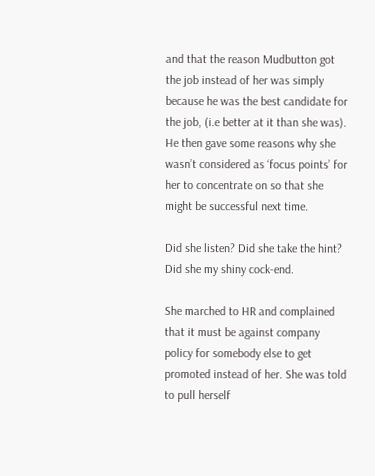and that the reason Mudbutton got the job instead of her was simply because he was the best candidate for the job, (i.e better at it than she was). He then gave some reasons why she wasn’t considered as ‘focus points’ for her to concentrate on so that she might be successful next time.

Did she listen? Did she take the hint? Did she my shiny cock-end.

She marched to HR and complained that it must be against company policy for somebody else to get promoted instead of her. She was told to pull herself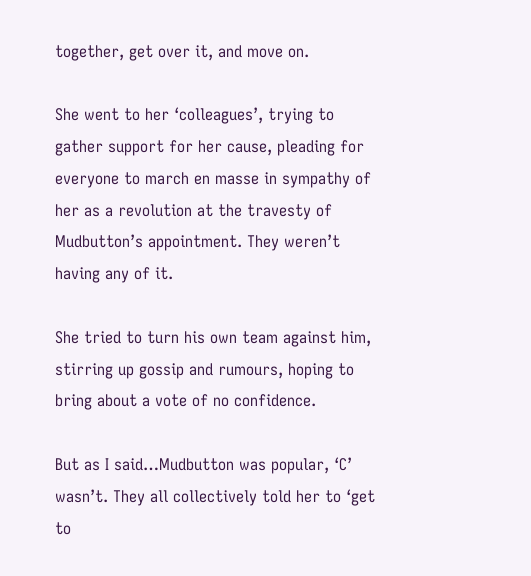together, get over it, and move on.

She went to her ‘colleagues’, trying to gather support for her cause, pleading for everyone to march en masse in sympathy of her as a revolution at the travesty of Mudbutton’s appointment. They weren’t having any of it.

She tried to turn his own team against him, stirring up gossip and rumours, hoping to bring about a vote of no confidence.

But as I said…Mudbutton was popular, ‘C’ wasn’t. They all collectively told her to ‘get to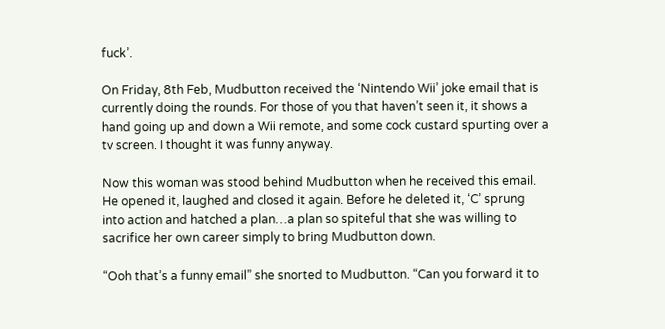fuck’.

On Friday, 8th Feb, Mudbutton received the ‘Nintendo Wii’ joke email that is currently doing the rounds. For those of you that haven’t seen it, it shows a hand going up and down a Wii remote, and some cock custard spurting over a tv screen. I thought it was funny anyway.

Now this woman was stood behind Mudbutton when he received this email. He opened it, laughed and closed it again. Before he deleted it, ‘C’ sprung into action and hatched a plan…a plan so spiteful that she was willing to sacrifice her own career simply to bring Mudbutton down.

“Ooh that’s a funny email” she snorted to Mudbutton. “Can you forward it to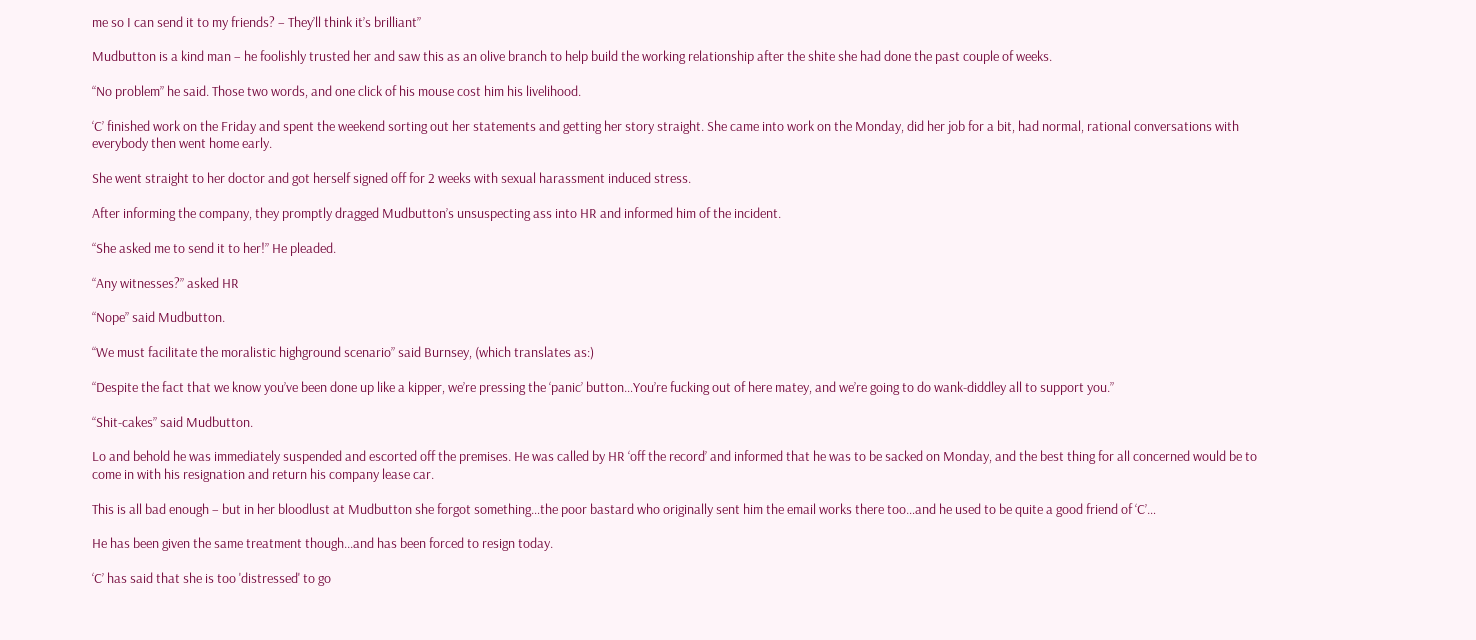me so I can send it to my friends? – They’ll think it’s brilliant”

Mudbutton is a kind man – he foolishly trusted her and saw this as an olive branch to help build the working relationship after the shite she had done the past couple of weeks.

“No problem” he said. Those two words, and one click of his mouse cost him his livelihood.

‘C’ finished work on the Friday and spent the weekend sorting out her statements and getting her story straight. She came into work on the Monday, did her job for a bit, had normal, rational conversations with everybody then went home early.

She went straight to her doctor and got herself signed off for 2 weeks with sexual harassment induced stress.

After informing the company, they promptly dragged Mudbutton’s unsuspecting ass into HR and informed him of the incident.

“She asked me to send it to her!” He pleaded.

“Any witnesses?” asked HR

“Nope” said Mudbutton.

“We must facilitate the moralistic highground scenario” said Burnsey, (which translates as:)

“Despite the fact that we know you’ve been done up like a kipper, we’re pressing the ‘panic’ button…You’re fucking out of here matey, and we’re going to do wank-diddley all to support you.”

“Shit-cakes” said Mudbutton.

Lo and behold he was immediately suspended and escorted off the premises. He was called by HR ‘off the record’ and informed that he was to be sacked on Monday, and the best thing for all concerned would be to come in with his resignation and return his company lease car.

This is all bad enough – but in her bloodlust at Mudbutton she forgot something…the poor bastard who originally sent him the email works there too…and he used to be quite a good friend of ‘C’…

He has been given the same treatment though...and has been forced to resign today.

‘C’ has said that she is too 'distressed' to go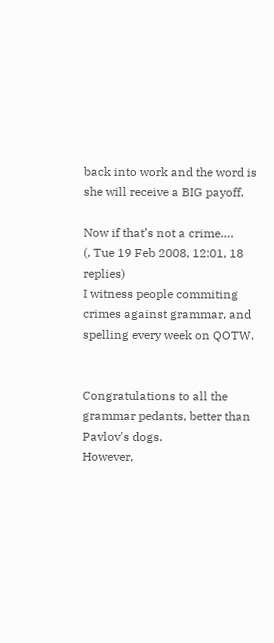back into work and the word is she will receive a BIG payoff.

Now if that’s not a crime….
(, Tue 19 Feb 2008, 12:01, 18 replies)
I witness people commiting crimes against grammar, and spelling every week on QOTW.


Congratulations to all the grammar pedants, better than Pavlov's dogs.
However,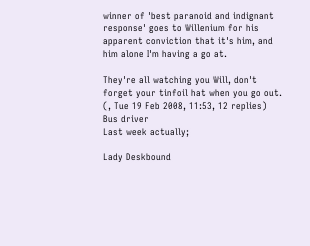winner of 'best paranoid and indignant response' goes to Willenium for his apparent conviction that it's him, and him alone I'm having a go at.

They're all watching you Will, don't forget your tinfoil hat when you go out.
(, Tue 19 Feb 2008, 11:53, 12 replies)
Bus driver
Last week actually;

Lady Deskbound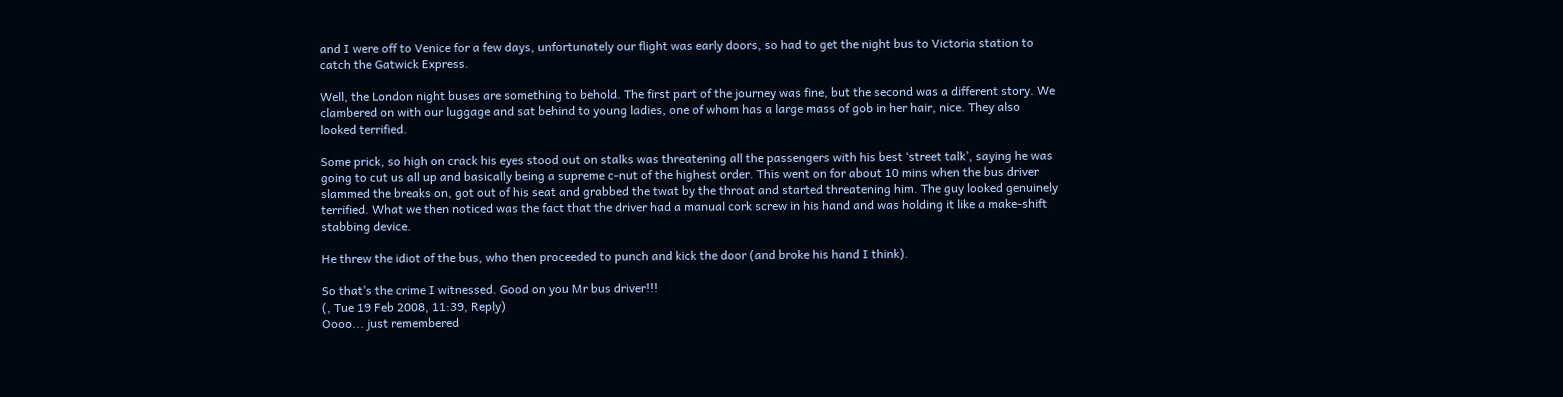and I were off to Venice for a few days, unfortunately our flight was early doors, so had to get the night bus to Victoria station to catch the Gatwick Express.

Well, the London night buses are something to behold. The first part of the journey was fine, but the second was a different story. We clambered on with our luggage and sat behind to young ladies, one of whom has a large mass of gob in her hair, nice. They also looked terrified.

Some prick, so high on crack his eyes stood out on stalks was threatening all the passengers with his best ‘street talk’, saying he was going to cut us all up and basically being a supreme c-nut of the highest order. This went on for about 10 mins when the bus driver slammed the breaks on, got out of his seat and grabbed the twat by the throat and started threatening him. The guy looked genuinely terrified. What we then noticed was the fact that the driver had a manual cork screw in his hand and was holding it like a make-shift stabbing device.

He threw the idiot of the bus, who then proceeded to punch and kick the door (and broke his hand I think).

So that’s the crime I witnessed. Good on you Mr bus driver!!!
(, Tue 19 Feb 2008, 11:39, Reply)
Oooo... just remembered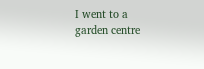I went to a garden centre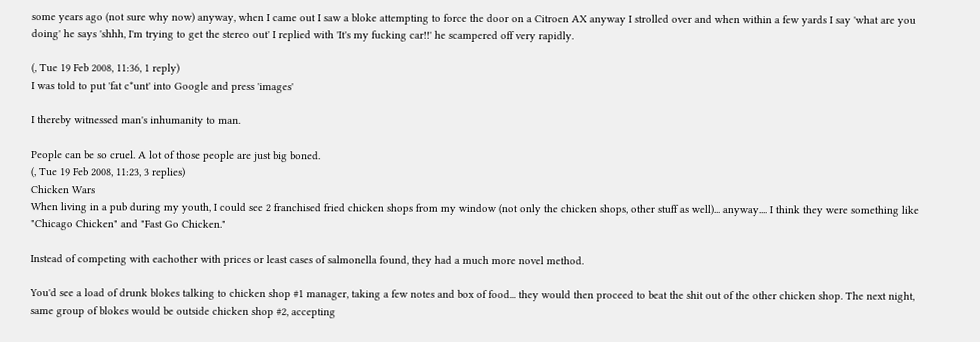some years ago (not sure why now) anyway, when I came out I saw a bloke attempting to force the door on a Citroen AX anyway I strolled over and when within a few yards I say 'what are you doing' he says 'shhh, I'm trying to get the stereo out' I replied with 'It's my fucking car!!' he scampered off very rapidly.

(, Tue 19 Feb 2008, 11:36, 1 reply)
I was told to put 'fat c*unt' into Google and press 'images'

I thereby witnessed man's inhumanity to man.

People can be so cruel. A lot of those people are just big boned.
(, Tue 19 Feb 2008, 11:23, 3 replies)
Chicken Wars
When living in a pub during my youth, I could see 2 franchised fried chicken shops from my window (not only the chicken shops, other stuff as well)... anyway.... I think they were something like "Chicago Chicken" and "Fast Go Chicken."

Instead of competing with eachother with prices or least cases of salmonella found, they had a much more novel method.

You'd see a load of drunk blokes talking to chicken shop #1 manager, taking a few notes and box of food... they would then proceed to beat the shit out of the other chicken shop. The next night, same group of blokes would be outside chicken shop #2, accepting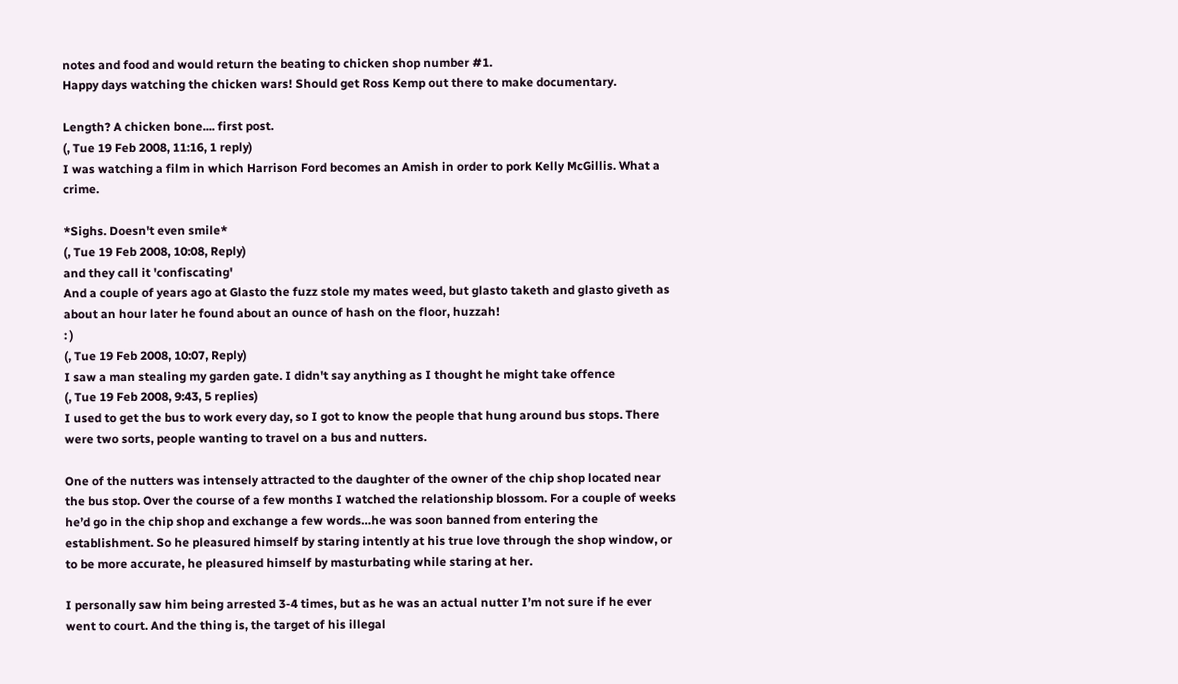notes and food and would return the beating to chicken shop number #1.
Happy days watching the chicken wars! Should get Ross Kemp out there to make documentary.

Length? A chicken bone.... first post.
(, Tue 19 Feb 2008, 11:16, 1 reply)
I was watching a film in which Harrison Ford becomes an Amish in order to pork Kelly McGillis. What a crime.

*Sighs. Doesn't even smile*
(, Tue 19 Feb 2008, 10:08, Reply)
and they call it 'confiscating'
And a couple of years ago at Glasto the fuzz stole my mates weed, but glasto taketh and glasto giveth as about an hour later he found about an ounce of hash on the floor, huzzah!
: )
(, Tue 19 Feb 2008, 10:07, Reply)
I saw a man stealing my garden gate. I didn't say anything as I thought he might take offence
(, Tue 19 Feb 2008, 9:43, 5 replies)
I used to get the bus to work every day, so I got to know the people that hung around bus stops. There were two sorts, people wanting to travel on a bus and nutters.

One of the nutters was intensely attracted to the daughter of the owner of the chip shop located near the bus stop. Over the course of a few months I watched the relationship blossom. For a couple of weeks he’d go in the chip shop and exchange a few words…he was soon banned from entering the establishment. So he pleasured himself by staring intently at his true love through the shop window, or to be more accurate, he pleasured himself by masturbating while staring at her.

I personally saw him being arrested 3-4 times, but as he was an actual nutter I’m not sure if he ever went to court. And the thing is, the target of his illegal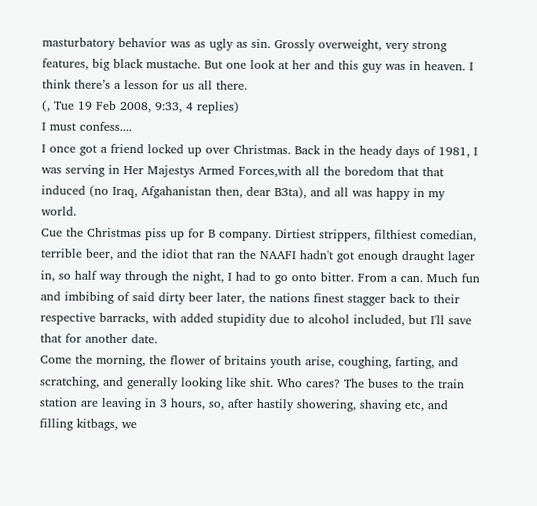masturbatory behavior was as ugly as sin. Grossly overweight, very strong features, big black mustache. But one look at her and this guy was in heaven. I think there’s a lesson for us all there.
(, Tue 19 Feb 2008, 9:33, 4 replies)
I must confess....
I once got a friend locked up over Christmas. Back in the heady days of 1981, I was serving in Her Majestys Armed Forces,with all the boredom that that induced (no Iraq, Afgahanistan then, dear B3ta), and all was happy in my world.
Cue the Christmas piss up for B company. Dirtiest strippers, filthiest comedian, terrible beer, and the idiot that ran the NAAFI hadn't got enough draught lager in, so half way through the night, I had to go onto bitter. From a can. Much fun and imbibing of said dirty beer later, the nations finest stagger back to their respective barracks, with added stupidity due to alcohol included, but I'll save that for another date.
Come the morning, the flower of britains youth arise, coughing, farting, and scratching, and generally looking like shit. Who cares? The buses to the train station are leaving in 3 hours, so, after hastily showering, shaving etc, and filling kitbags, we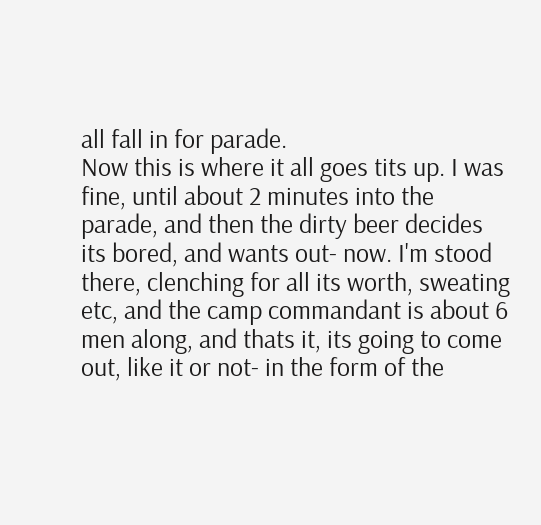all fall in for parade.
Now this is where it all goes tits up. I was fine, until about 2 minutes into the parade, and then the dirty beer decides its bored, and wants out- now. I'm stood there, clenching for all its worth, sweating etc, and the camp commandant is about 6 men along, and thats it, its going to come out, like it or not- in the form of the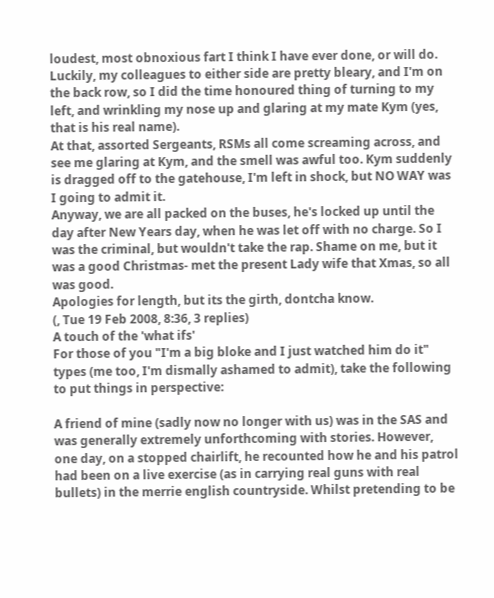loudest, most obnoxious fart I think I have ever done, or will do. Luckily, my colleagues to either side are pretty bleary, and I'm on the back row, so I did the time honoured thing of turning to my left, and wrinkling my nose up and glaring at my mate Kym (yes, that is his real name).
At that, assorted Sergeants, RSMs all come screaming across, and see me glaring at Kym, and the smell was awful too. Kym suddenly is dragged off to the gatehouse, I'm left in shock, but NO WAY was I going to admit it.
Anyway, we are all packed on the buses, he's locked up until the day after New Years day, when he was let off with no charge. So I was the criminal, but wouldn't take the rap. Shame on me, but it was a good Christmas- met the present Lady wife that Xmas, so all was good.
Apologies for length, but its the girth, dontcha know.
(, Tue 19 Feb 2008, 8:36, 3 replies)
A touch of the 'what ifs'
For those of you "I'm a big bloke and I just watched him do it" types (me too, I'm dismally ashamed to admit), take the following to put things in perspective:

A friend of mine (sadly now no longer with us) was in the SAS and was generally extremely unforthcoming with stories. However, one day, on a stopped chairlift, he recounted how he and his patrol had been on a live exercise (as in carrying real guns with real bullets) in the merrie english countryside. Whilst pretending to be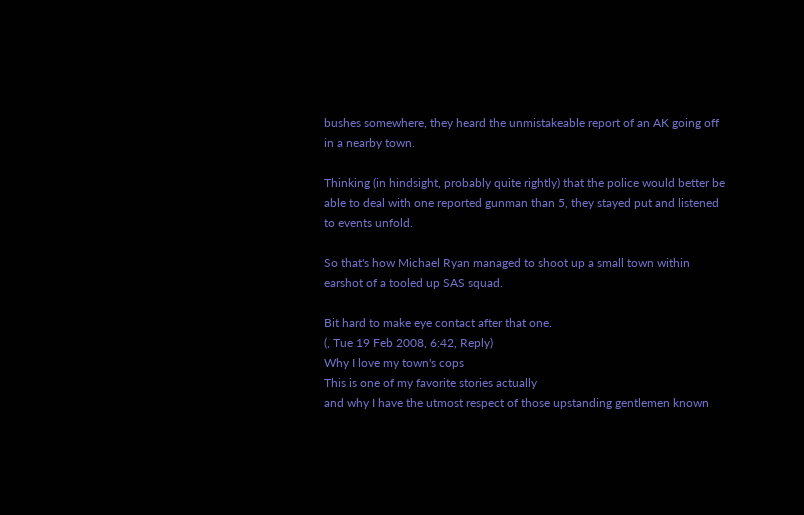bushes somewhere, they heard the unmistakeable report of an AK going off in a nearby town.

Thinking (in hindsight, probably quite rightly) that the police would better be able to deal with one reported gunman than 5, they stayed put and listened to events unfold.

So that's how Michael Ryan managed to shoot up a small town within earshot of a tooled up SAS squad.

Bit hard to make eye contact after that one.
(, Tue 19 Feb 2008, 6:42, Reply)
Why I love my town's cops
This is one of my favorite stories actually
and why I have the utmost respect of those upstanding gentlemen known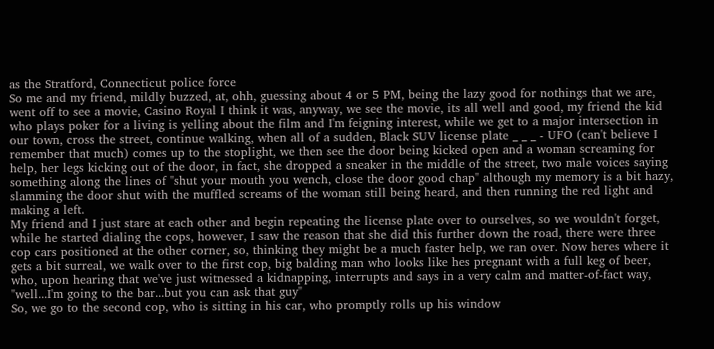as the Stratford, Connecticut police force
So me and my friend, mildly buzzed, at, ohh, guessing about 4 or 5 PM, being the lazy good for nothings that we are, went off to see a movie, Casino Royal I think it was, anyway, we see the movie, its all well and good, my friend the kid who plays poker for a living is yelling about the film and I'm feigning interest, while we get to a major intersection in our town, cross the street, continue walking, when all of a sudden, Black SUV license plate _ _ _ - UFO (can't believe I remember that much) comes up to the stoplight, we then see the door being kicked open and a woman screaming for help, her legs kicking out of the door, in fact, she dropped a sneaker in the middle of the street, two male voices saying something along the lines of "shut your mouth you wench, close the door good chap" although my memory is a bit hazy, slamming the door shut with the muffled screams of the woman still being heard, and then running the red light and making a left.
My friend and I just stare at each other and begin repeating the license plate over to ourselves, so we wouldn't forget, while he started dialing the cops, however, I saw the reason that she did this further down the road, there were three cop cars positioned at the other corner, so, thinking they might be a much faster help, we ran over. Now heres where it gets a bit surreal, we walk over to the first cop, big balding man who looks like hes pregnant with a full keg of beer, who, upon hearing that we've just witnessed a kidnapping, interrupts and says in a very calm and matter-of-fact way, "well...I'm going to the bar...but you can ask that guy"
So, we go to the second cop, who is sitting in his car, who promptly rolls up his window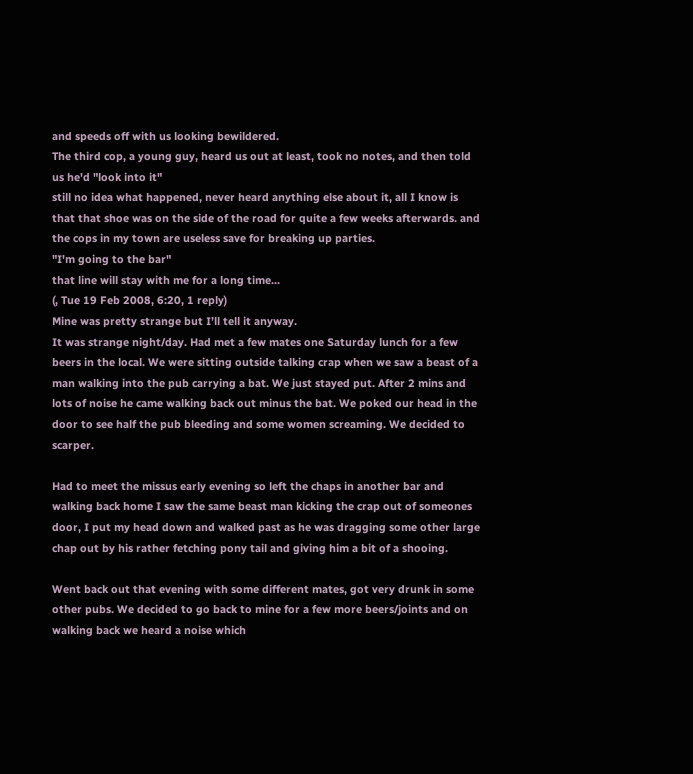and speeds off with us looking bewildered.
The third cop, a young guy, heard us out at least, took no notes, and then told us he'd "look into it"
still no idea what happened, never heard anything else about it, all I know is that that shoe was on the side of the road for quite a few weeks afterwards. and the cops in my town are useless save for breaking up parties.
"I'm going to the bar"
that line will stay with me for a long time...
(, Tue 19 Feb 2008, 6:20, 1 reply)
Mine was pretty strange but I’ll tell it anyway.
It was strange night/day. Had met a few mates one Saturday lunch for a few beers in the local. We were sitting outside talking crap when we saw a beast of a man walking into the pub carrying a bat. We just stayed put. After 2 mins and lots of noise he came walking back out minus the bat. We poked our head in the door to see half the pub bleeding and some women screaming. We decided to scarper.

Had to meet the missus early evening so left the chaps in another bar and walking back home I saw the same beast man kicking the crap out of someones door, I put my head down and walked past as he was dragging some other large chap out by his rather fetching pony tail and giving him a bit of a shooing.

Went back out that evening with some different mates, got very drunk in some other pubs. We decided to go back to mine for a few more beers/joints and on walking back we heard a noise which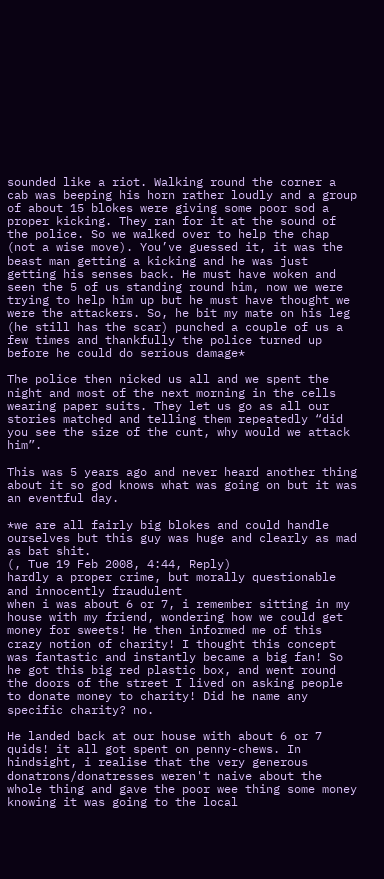sounded like a riot. Walking round the corner a cab was beeping his horn rather loudly and a group of about 15 blokes were giving some poor sod a proper kicking. They ran for it at the sound of the police. So we walked over to help the chap (not a wise move). You’ve guessed it, it was the beast man getting a kicking and he was just getting his senses back. He must have woken and seen the 5 of us standing round him, now we were trying to help him up but he must have thought we were the attackers. So, he bit my mate on his leg (he still has the scar) punched a couple of us a few times and thankfully the police turned up before he could do serious damage*

The police then nicked us all and we spent the night and most of the next morning in the cells wearing paper suits. They let us go as all our stories matched and telling them repeatedly “did you see the size of the cunt, why would we attack him”.

This was 5 years ago and never heard another thing about it so god knows what was going on but it was an eventful day.

*we are all fairly big blokes and could handle ourselves but this guy was huge and clearly as mad as bat shit.
(, Tue 19 Feb 2008, 4:44, Reply)
hardly a proper crime, but morally questionable and innocently fraudulent
when i was about 6 or 7, i remember sitting in my house with my friend, wondering how we could get money for sweets! He then informed me of this crazy notion of charity! I thought this concept was fantastic and instantly became a big fan! So he got this big red plastic box, and went round the doors of the street I lived on asking people to donate money to charity! Did he name any specific charity? no.

He landed back at our house with about 6 or 7 quids! it all got spent on penny-chews. In hindsight, i realise that the very generous donatrons/donatresses weren't naive about the whole thing and gave the poor wee thing some money knowing it was going to the local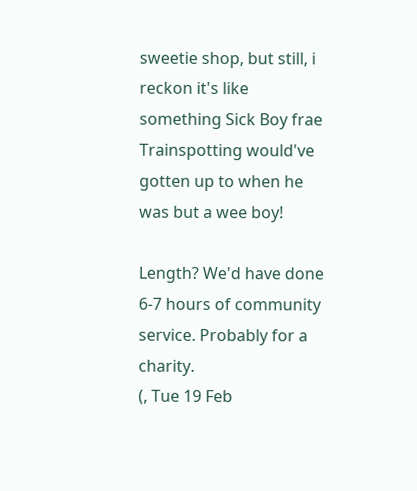sweetie shop, but still, i reckon it's like something Sick Boy frae Trainspotting would've gotten up to when he was but a wee boy!

Length? We'd have done 6-7 hours of community service. Probably for a charity.
(, Tue 19 Feb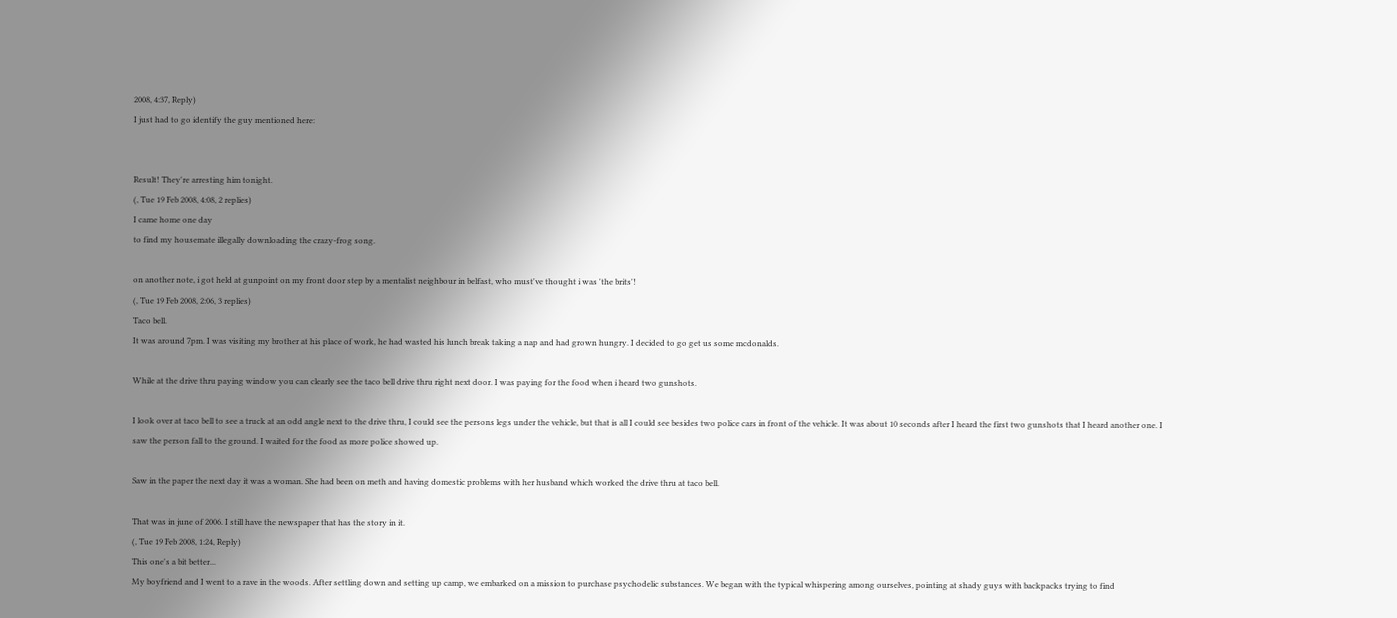2008, 4:37, Reply)
I just had to go identify the guy mentioned here:


Result! They're arresting him tonight.
(, Tue 19 Feb 2008, 4:08, 2 replies)
I came home one day
to find my housemate illegally downloading the crazy-frog song.

on another note, i got held at gunpoint on my front door step by a mentalist neighbour in belfast, who must've thought i was 'the brits'!
(, Tue 19 Feb 2008, 2:06, 3 replies)
Taco bell.
It was around 7pm. I was visiting my brother at his place of work, he had wasted his lunch break taking a nap and had grown hungry. I decided to go get us some mcdonalds.

While at the drive thru paying window you can clearly see the taco bell drive thru right next door. I was paying for the food when i heard two gunshots.

I look over at taco bell to see a truck at an odd angle next to the drive thru, I could see the persons legs under the vehicle, but that is all I could see besides two police cars in front of the vehicle. It was about 10 seconds after I heard the first two gunshots that I heard another one. I saw the person fall to the ground. I waited for the food as more police showed up.

Saw in the paper the next day it was a woman. She had been on meth and having domestic problems with her husband which worked the drive thru at taco bell.

That was in june of 2006. I still have the newspaper that has the story in it.
(, Tue 19 Feb 2008, 1:24, Reply)
This one's a bit better...
My boyfriend and I went to a rave in the woods. After settling down and setting up camp, we embarked on a mission to purchase psychodelic substances. We began with the typical whispering among ourselves, pointing at shady guys with backpacks trying to find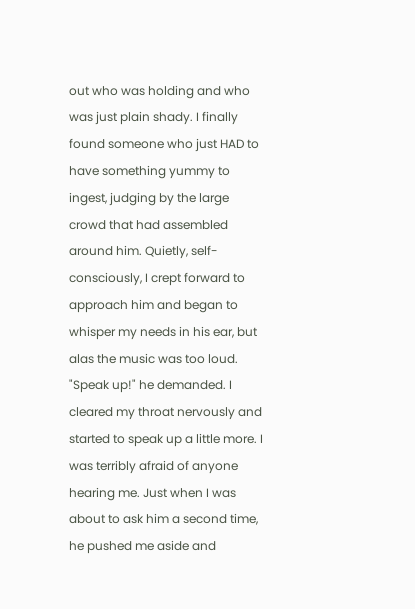out who was holding and who was just plain shady. I finally found someone who just HAD to have something yummy to ingest, judging by the large crowd that had assembled around him. Quietly, self-consciously, I crept forward to approach him and began to whisper my needs in his ear, but alas the music was too loud. "Speak up!" he demanded. I cleared my throat nervously and started to speak up a little more. I was terribly afraid of anyone hearing me. Just when I was about to ask him a second time, he pushed me aside and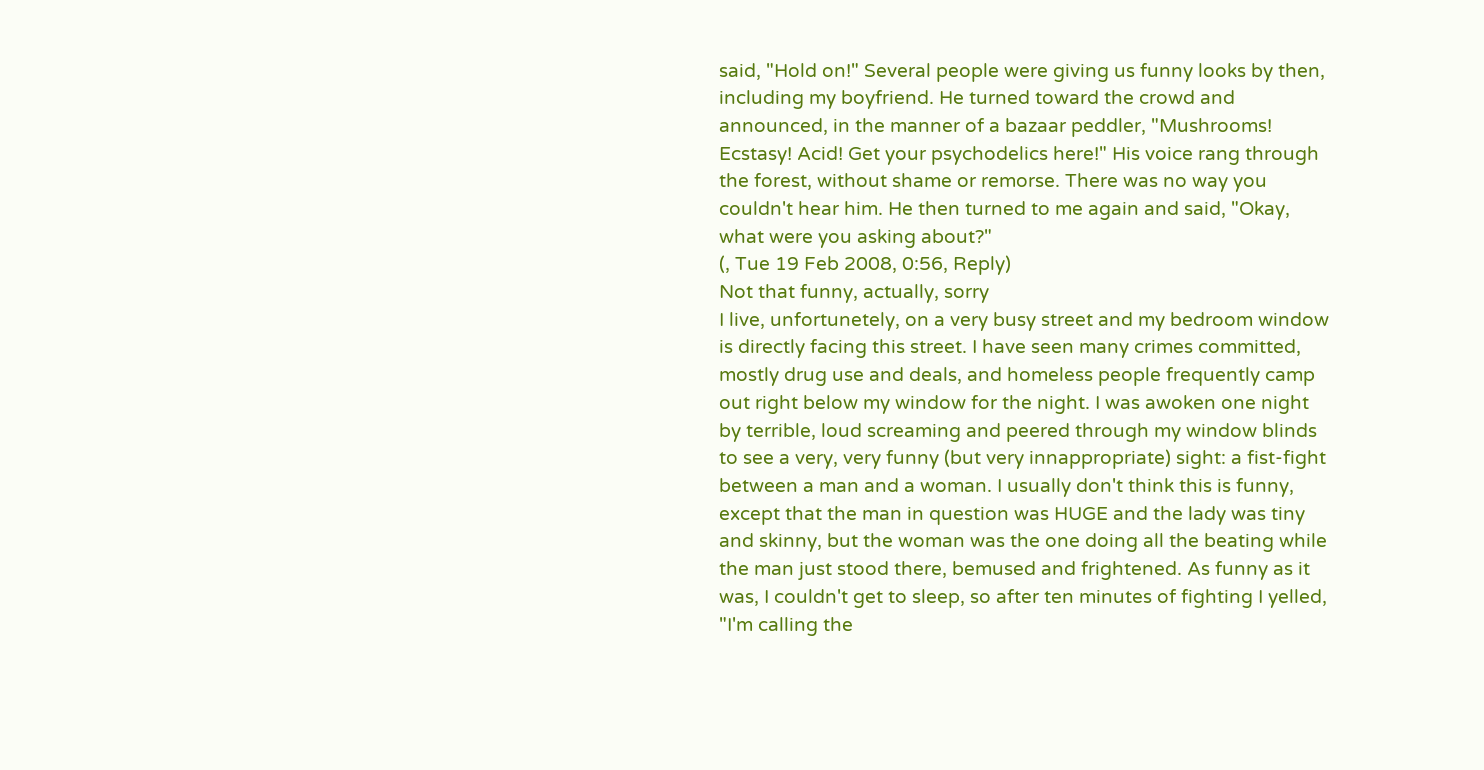said, "Hold on!" Several people were giving us funny looks by then, including my boyfriend. He turned toward the crowd and announced, in the manner of a bazaar peddler, "Mushrooms! Ecstasy! Acid! Get your psychodelics here!" His voice rang through the forest, without shame or remorse. There was no way you couldn't hear him. He then turned to me again and said, "Okay, what were you asking about?"
(, Tue 19 Feb 2008, 0:56, Reply)
Not that funny, actually, sorry
I live, unfortunetely, on a very busy street and my bedroom window is directly facing this street. I have seen many crimes committed, mostly drug use and deals, and homeless people frequently camp out right below my window for the night. I was awoken one night by terrible, loud screaming and peered through my window blinds to see a very, very funny (but very innappropriate) sight: a fist-fight between a man and a woman. I usually don't think this is funny, except that the man in question was HUGE and the lady was tiny and skinny, but the woman was the one doing all the beating while the man just stood there, bemused and frightened. As funny as it was, I couldn't get to sleep, so after ten minutes of fighting I yelled, "I'm calling the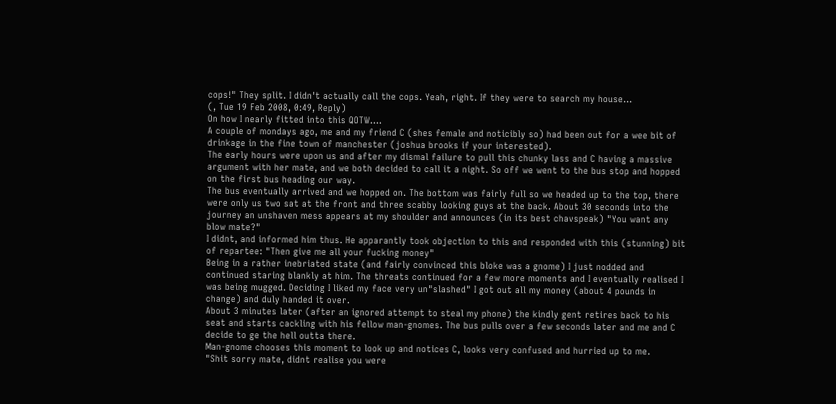cops!" They split. I didn't actually call the cops. Yeah, right. If they were to search my house...
(, Tue 19 Feb 2008, 0:49, Reply)
On how I nearly fitted into this QOTW....
A couple of mondays ago, me and my friend C (shes female and noticibly so) had been out for a wee bit of drinkage in the fine town of manchester (joshua brooks if your interested).
The early hours were upon us and after my dismal failure to pull this chunky lass and C having a massive argument with her mate, and we both decided to call it a night. So off we went to the bus stop and hopped on the first bus heading our way.
The bus eventually arrived and we hopped on. The bottom was fairly full so we headed up to the top, there were only us two sat at the front and three scabby looking guys at the back. About 30 seconds into the journey an unshaven mess appears at my shoulder and announces (in its best chavspeak) "You want any blow mate?"
I didnt, and informed him thus. He apparantly took objection to this and responded with this (stunning) bit of repartee: "Then give me all your fucking money"
Being in a rather inebriated state (and fairly convinced this bloke was a gnome) I just nodded and continued staring blankly at him. The threats continued for a few more moments and I eventually realised I was being mugged. Deciding I liked my face very un"slashed" I got out all my money (about 4 pounds in change) and duly handed it over.
About 3 minutes later (after an ignored attempt to steal my phone) the kindly gent retires back to his seat and starts cackling with his fellow man-gnomes. The bus pulls over a few seconds later and me and C decide to ge the hell outta there.
Man-gnome chooses this moment to look up and notices C, looks very confused and hurried up to me.
"Shit sorry mate, didnt realise you were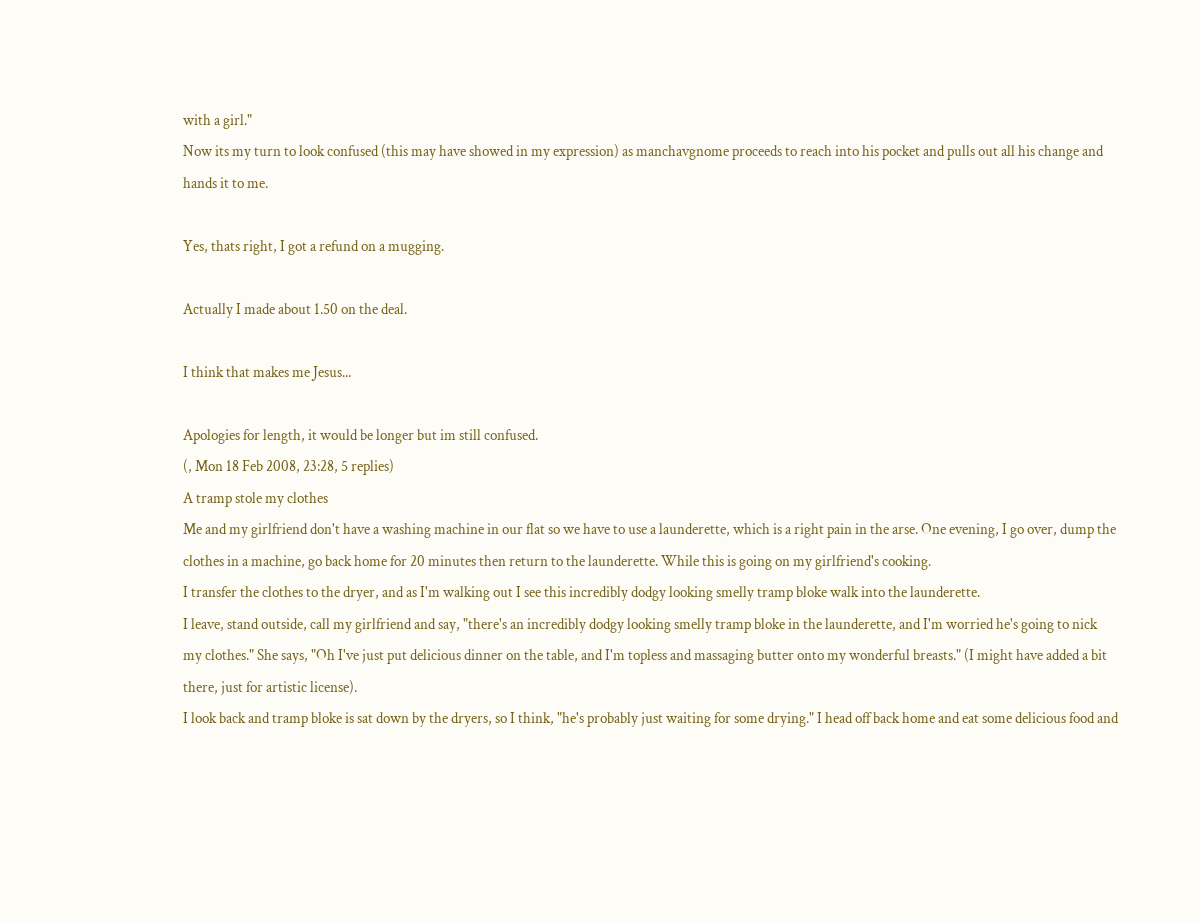with a girl."
Now its my turn to look confused (this may have showed in my expression) as manchavgnome proceeds to reach into his pocket and pulls out all his change and hands it to me.

Yes, thats right, I got a refund on a mugging.

Actually I made about 1.50 on the deal.

I think that makes me Jesus...

Apologies for length, it would be longer but im still confused.
(, Mon 18 Feb 2008, 23:28, 5 replies)
A tramp stole my clothes
Me and my girlfriend don't have a washing machine in our flat so we have to use a launderette, which is a right pain in the arse. One evening, I go over, dump the clothes in a machine, go back home for 20 minutes then return to the launderette. While this is going on my girlfriend's cooking.
I transfer the clothes to the dryer, and as I'm walking out I see this incredibly dodgy looking smelly tramp bloke walk into the launderette.
I leave, stand outside, call my girlfriend and say, "there's an incredibly dodgy looking smelly tramp bloke in the launderette, and I'm worried he's going to nick my clothes." She says, "Oh I've just put delicious dinner on the table, and I'm topless and massaging butter onto my wonderful breasts." (I might have added a bit there, just for artistic license).
I look back and tramp bloke is sat down by the dryers, so I think, "he's probably just waiting for some drying." I head off back home and eat some delicious food and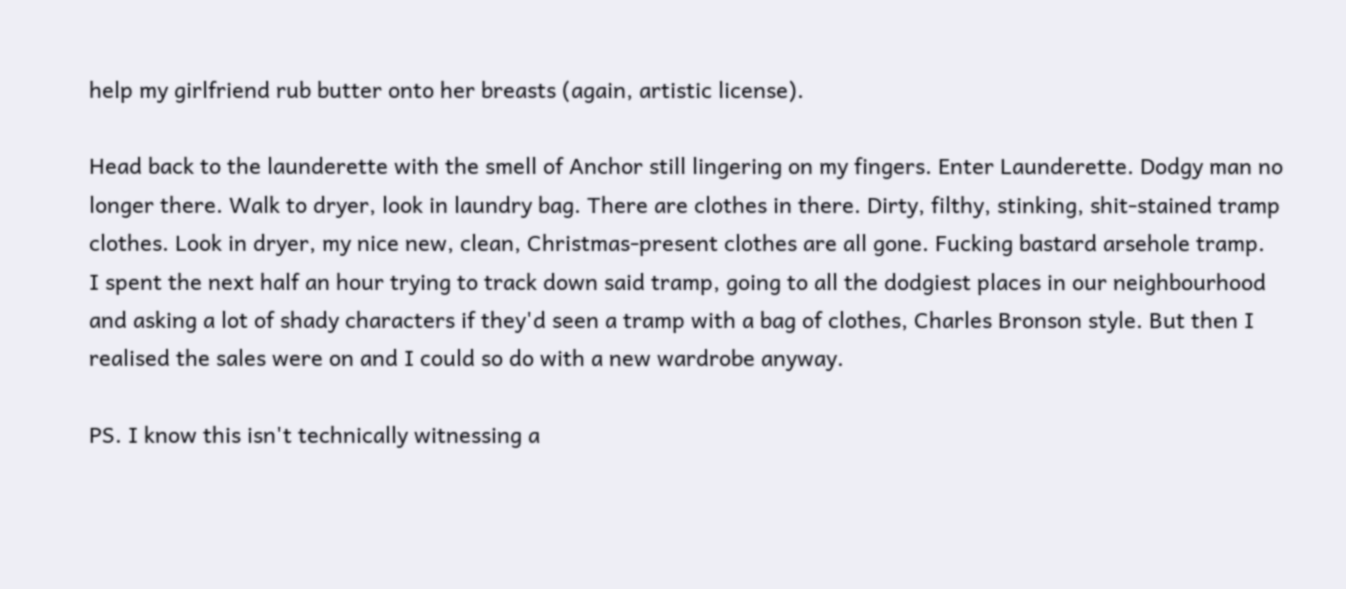help my girlfriend rub butter onto her breasts (again, artistic license).

Head back to the launderette with the smell of Anchor still lingering on my fingers. Enter Launderette. Dodgy man no longer there. Walk to dryer, look in laundry bag. There are clothes in there. Dirty, filthy, stinking, shit-stained tramp clothes. Look in dryer, my nice new, clean, Christmas-present clothes are all gone. Fucking bastard arsehole tramp.
I spent the next half an hour trying to track down said tramp, going to all the dodgiest places in our neighbourhood and asking a lot of shady characters if they'd seen a tramp with a bag of clothes, Charles Bronson style. But then I realised the sales were on and I could so do with a new wardrobe anyway.

PS. I know this isn't technically witnessing a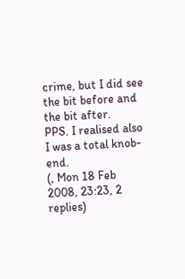crime, but I did see the bit before and the bit after.
PPS. I realised also I was a total knob-end.
(, Mon 18 Feb 2008, 23:23, 2 replies)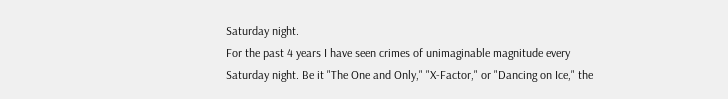Saturday night.
For the past 4 years I have seen crimes of unimaginable magnitude every Saturday night. Be it "The One and Only," "X-Factor," or "Dancing on Ice," the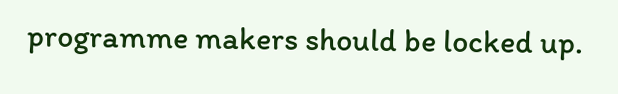programme makers should be locked up.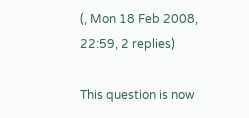(, Mon 18 Feb 2008, 22:59, 2 replies)

This question is now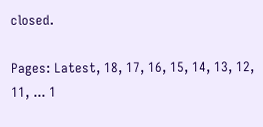closed.

Pages: Latest, 18, 17, 16, 15, 14, 13, 12, 11, ... 1